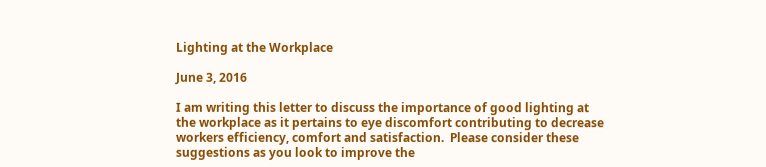Lighting at the Workplace

June 3, 2016

I am writing this letter to discuss the importance of good lighting at the workplace as it pertains to eye discomfort contributing to decrease workers efficiency, comfort and satisfaction.  Please consider these suggestions as you look to improve the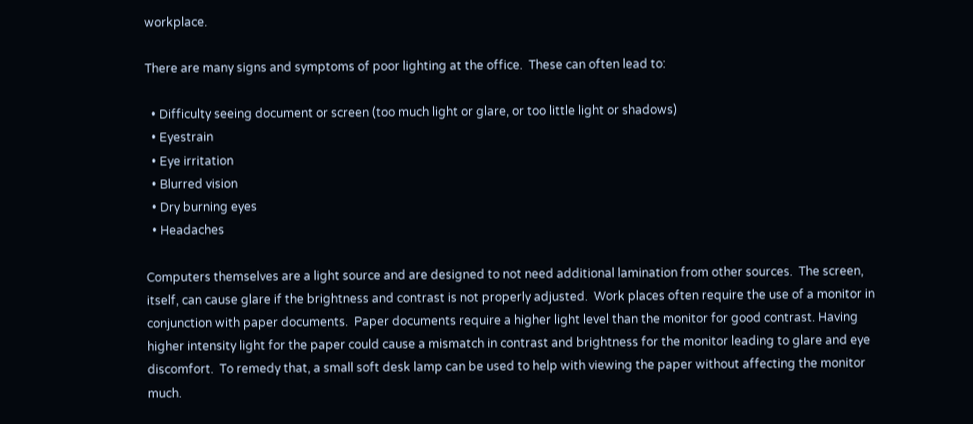workplace.

There are many signs and symptoms of poor lighting at the office.  These can often lead to:

  • Difficulty seeing document or screen (too much light or glare, or too little light or shadows)
  • Eyestrain
  • Eye irritation
  • Blurred vision
  • Dry burning eyes
  • Headaches

Computers themselves are a light source and are designed to not need additional lamination from other sources.  The screen, itself, can cause glare if the brightness and contrast is not properly adjusted.  Work places often require the use of a monitor in conjunction with paper documents.  Paper documents require a higher light level than the monitor for good contrast. Having higher intensity light for the paper could cause a mismatch in contrast and brightness for the monitor leading to glare and eye discomfort.  To remedy that, a small soft desk lamp can be used to help with viewing the paper without affecting the monitor much.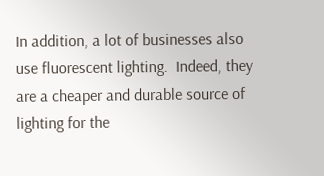In addition, a lot of businesses also use fluorescent lighting.  Indeed, they are a cheaper and durable source of lighting for the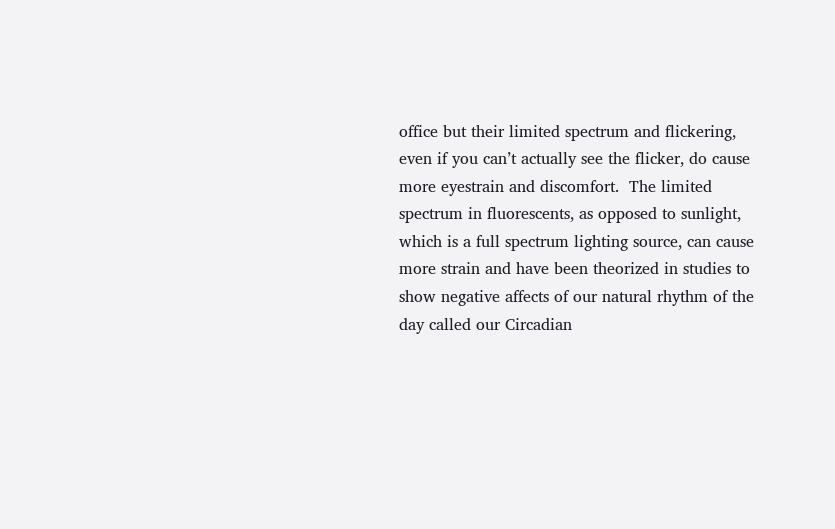office but their limited spectrum and flickering, even if you can’t actually see the flicker, do cause more eyestrain and discomfort.  The limited spectrum in fluorescents, as opposed to sunlight, which is a full spectrum lighting source, can cause more strain and have been theorized in studies to show negative affects of our natural rhythm of the day called our Circadian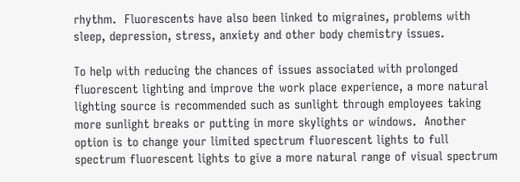rhythm.  Fluorescents have also been linked to migraines, problems with sleep, depression, stress, anxiety and other body chemistry issues.

To help with reducing the chances of issues associated with prolonged fluorescent lighting and improve the work place experience, a more natural lighting source is recommended such as sunlight through employees taking more sunlight breaks or putting in more skylights or windows.  Another option is to change your limited spectrum fluorescent lights to full spectrum fluorescent lights to give a more natural range of visual spectrum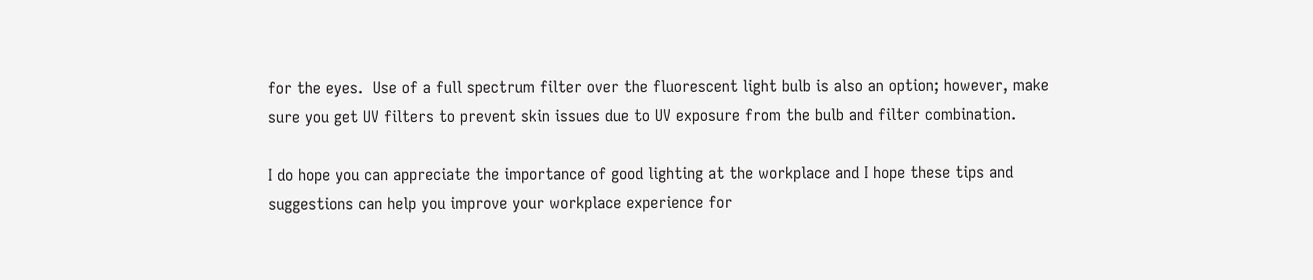for the eyes.  Use of a full spectrum filter over the fluorescent light bulb is also an option; however, make sure you get UV filters to prevent skin issues due to UV exposure from the bulb and filter combination.

I do hope you can appreciate the importance of good lighting at the workplace and I hope these tips and suggestions can help you improve your workplace experience for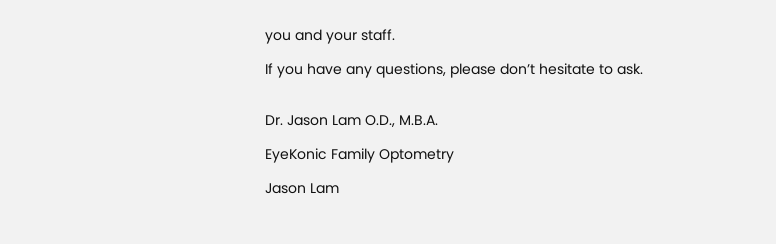you and your staff.

If you have any questions, please don’t hesitate to ask.


Dr. Jason Lam O.D., M.B.A.

EyeKonic Family Optometry

Jason Lam